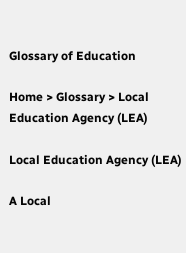Glossary of Education

Home > Glossary > Local Education Agency (LEA)

Local Education Agency (LEA)

A Local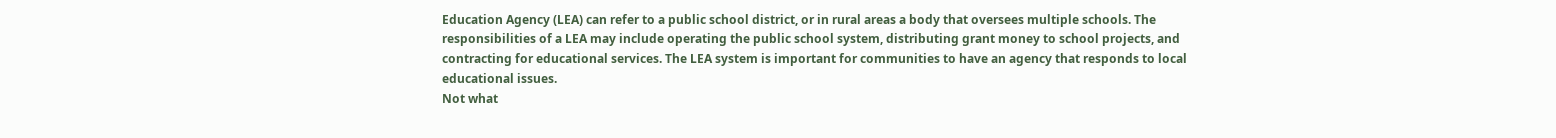Education Agency (LEA) can refer to a public school district, or in rural areas a body that oversees multiple schools. The responsibilities of a LEA may include operating the public school system, distributing grant money to school projects, and contracting for educational services. The LEA system is important for communities to have an agency that responds to local educational issues.
Not what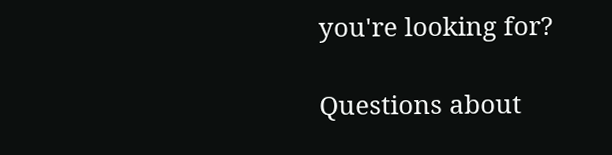you're looking for?

Questions about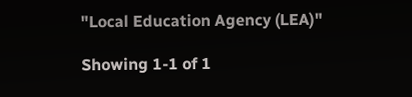"Local Education Agency (LEA)"

Showing 1-1 of 1